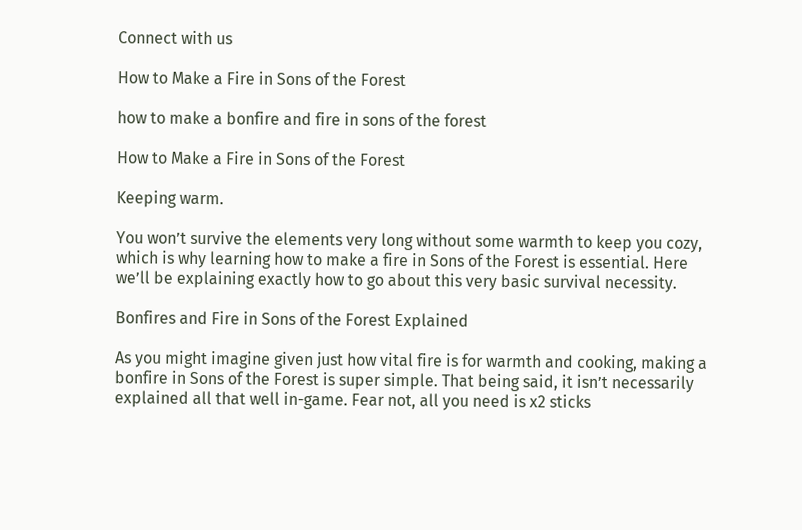Connect with us

How to Make a Fire in Sons of the Forest

how to make a bonfire and fire in sons of the forest

How to Make a Fire in Sons of the Forest

Keeping warm.

You won’t survive the elements very long without some warmth to keep you cozy, which is why learning how to make a fire in Sons of the Forest is essential. Here we’ll be explaining exactly how to go about this very basic survival necessity.

Bonfires and Fire in Sons of the Forest Explained

As you might imagine given just how vital fire is for warmth and cooking, making a bonfire in Sons of the Forest is super simple. That being said, it isn’t necessarily explained all that well in-game. Fear not, all you need is x2 sticks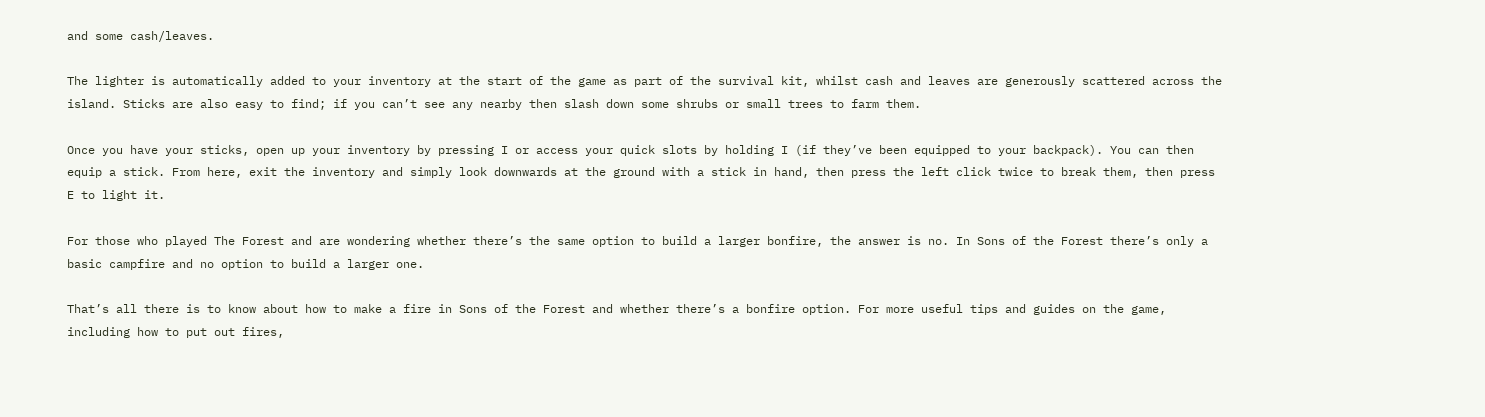and some cash/leaves.

The lighter is automatically added to your inventory at the start of the game as part of the survival kit, whilst cash and leaves are generously scattered across the island. Sticks are also easy to find; if you can’t see any nearby then slash down some shrubs or small trees to farm them.

Once you have your sticks, open up your inventory by pressing I or access your quick slots by holding I (if they’ve been equipped to your backpack). You can then equip a stick. From here, exit the inventory and simply look downwards at the ground with a stick in hand, then press the left click twice to break them, then press E to light it.

For those who played The Forest and are wondering whether there’s the same option to build a larger bonfire, the answer is no. In Sons of the Forest there’s only a basic campfire and no option to build a larger one.

That’s all there is to know about how to make a fire in Sons of the Forest and whether there’s a bonfire option. For more useful tips and guides on the game, including how to put out fires,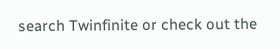search Twinfinite or check out the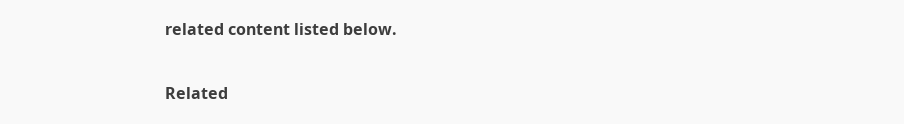related content listed below.

Related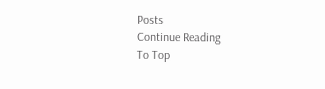Posts
Continue Reading
To Top